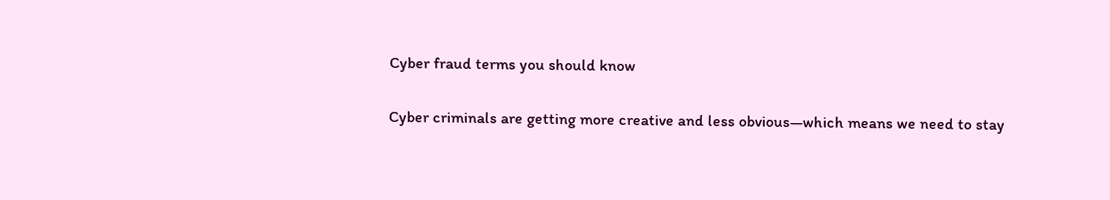Cyber fraud terms you should know

Cyber criminals are getting more creative and less obvious—which means we need to stay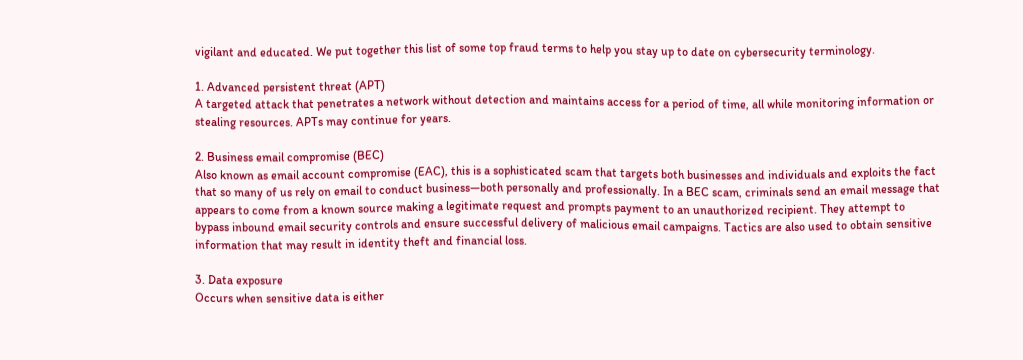vigilant and educated. We put together this list of some top fraud terms to help you stay up to date on cybersecurity terminology.

1. Advanced persistent threat (APT)
A targeted attack that penetrates a network without detection and maintains access for a period of time, all while monitoring information or stealing resources. APTs may continue for years.

2. Business email compromise (BEC)
Also known as email account compromise (EAC), this is a sophisticated scam that targets both businesses and individuals and exploits the fact that so many of us rely on email to conduct business—both personally and professionally. In a BEC scam, criminals send an email message that appears to come from a known source making a legitimate request and prompts payment to an unauthorized recipient. They attempt to bypass inbound email security controls and ensure successful delivery of malicious email campaigns. Tactics are also used to obtain sensitive information that may result in identity theft and financial loss.

3. Data exposure
Occurs when sensitive data is either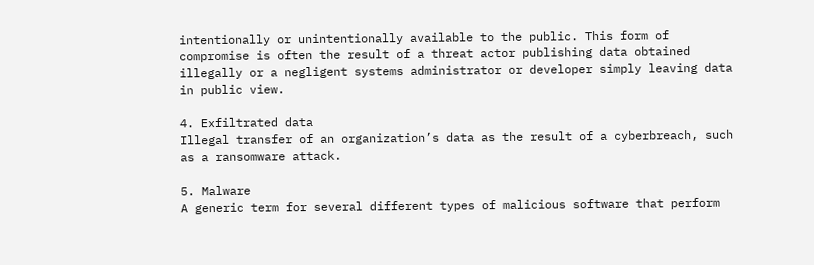intentionally or unintentionally available to the public. This form of compromise is often the result of a threat actor publishing data obtained illegally or a negligent systems administrator or developer simply leaving data in public view.

4. Exfiltrated data
Illegal transfer of an organization’s data as the result of a cyberbreach, such as a ransomware attack.

5. Malware
A generic term for several different types of malicious software that perform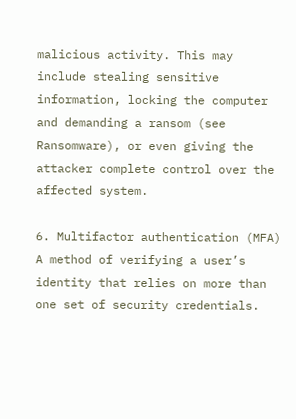malicious activity. This may include stealing sensitive information, locking the computer and demanding a ransom (see Ransomware), or even giving the attacker complete control over the affected system.

6. Multifactor authentication (MFA)
A method of verifying a user’s identity that relies on more than one set of security credentials.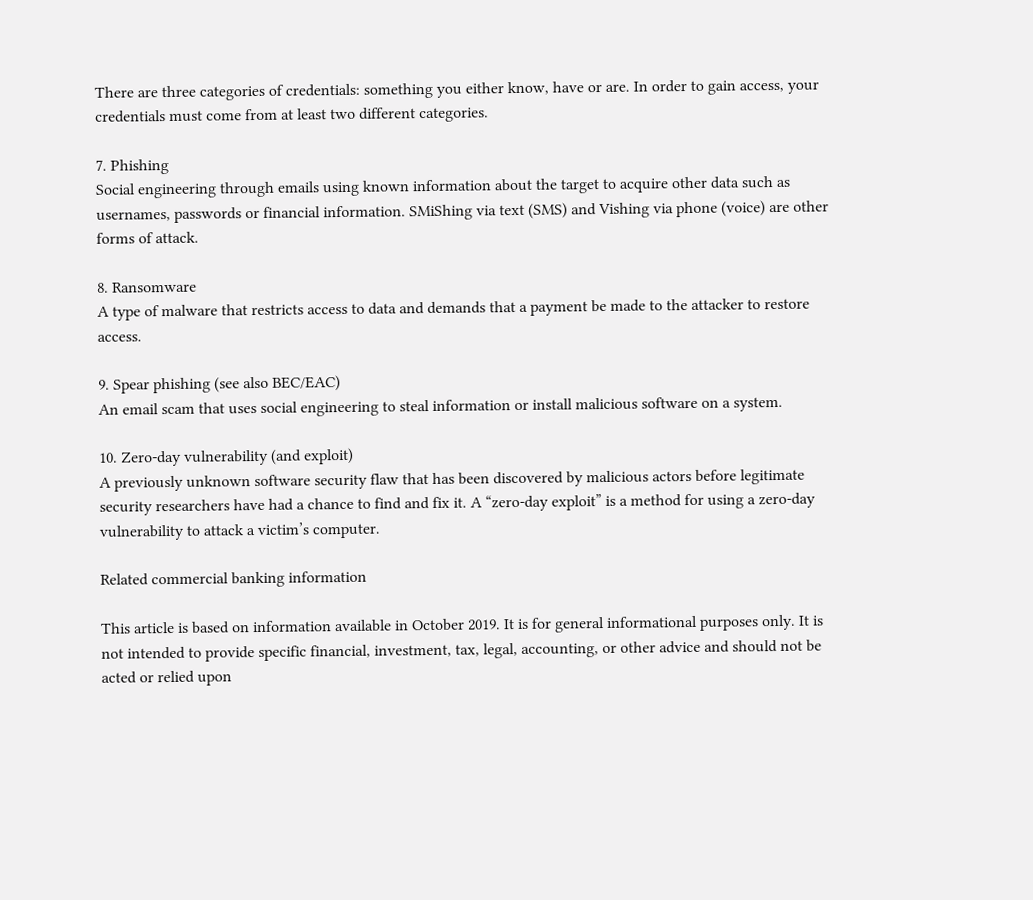There are three categories of credentials: something you either know, have or are. In order to gain access, your credentials must come from at least two different categories.

7. Phishing
Social engineering through emails using known information about the target to acquire other data such as usernames, passwords or financial information. SMiShing via text (SMS) and Vishing via phone (voice) are other forms of attack.

8. Ransomware
A type of malware that restricts access to data and demands that a payment be made to the attacker to restore access.

9. Spear phishing (see also BEC/EAC)
An email scam that uses social engineering to steal information or install malicious software on a system.

10. Zero-day vulnerability (and exploit)
A previously unknown software security flaw that has been discovered by malicious actors before legitimate security researchers have had a chance to find and fix it. A “zero-day exploit” is a method for using a zero-day vulnerability to attack a victim’s computer.

Related commercial banking information

This article is based on information available in October 2019. It is for general informational purposes only. It is not intended to provide specific financial, investment, tax, legal, accounting, or other advice and should not be acted or relied upon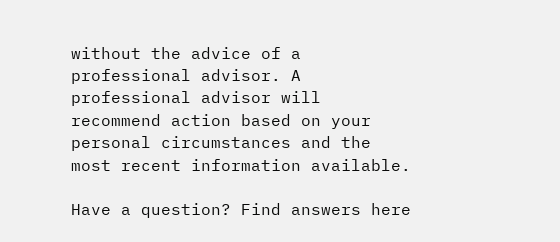without the advice of a professional advisor. A professional advisor will recommend action based on your personal circumstances and the most recent information available.

Have a question? Find answers here